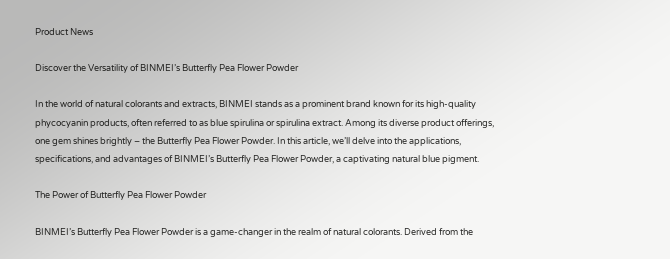Product News

Discover the Versatility of BINMEI’s Butterfly Pea Flower Powder

In the world of natural colorants and extracts, BINMEI stands as a prominent brand known for its high-quality phycocyanin products, often referred to as blue spirulina or spirulina extract. Among its diverse product offerings, one gem shines brightly – the Butterfly Pea Flower Powder. In this article, we’ll delve into the applications, specifications, and advantages of BINMEI’s Butterfly Pea Flower Powder, a captivating natural blue pigment.

The Power of Butterfly Pea Flower Powder

BINMEI’s Butterfly Pea Flower Powder is a game-changer in the realm of natural colorants. Derived from the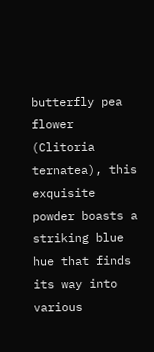butterfly pea flower (Clitoria ternatea), this exquisite powder boasts a striking blue hue that finds its way into various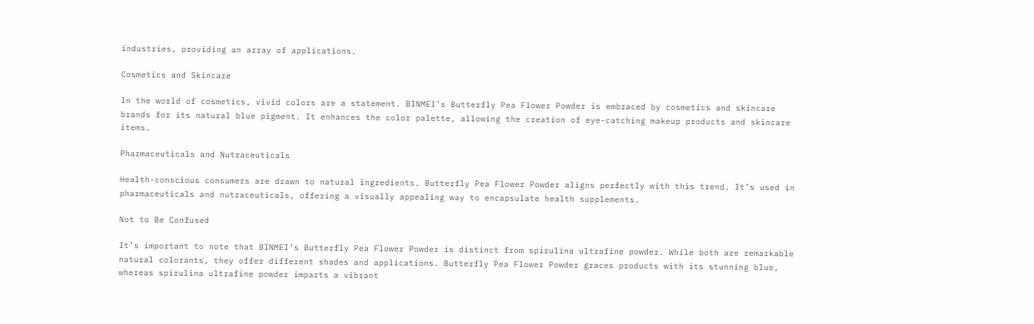industries, providing an array of applications.

Cosmetics and Skincare

In the world of cosmetics, vivid colors are a statement. BINMEI’s Butterfly Pea Flower Powder is embraced by cosmetics and skincare brands for its natural blue pigment. It enhances the color palette, allowing the creation of eye-catching makeup products and skincare items.

Pharmaceuticals and Nutraceuticals

Health-conscious consumers are drawn to natural ingredients. Butterfly Pea Flower Powder aligns perfectly with this trend. It’s used in pharmaceuticals and nutraceuticals, offering a visually appealing way to encapsulate health supplements.

Not to Be Confused

It’s important to note that BINMEI’s Butterfly Pea Flower Powder is distinct from spirulina ultrafine powder. While both are remarkable natural colorants, they offer different shades and applications. Butterfly Pea Flower Powder graces products with its stunning blue, whereas spirulina ultrafine powder imparts a vibrant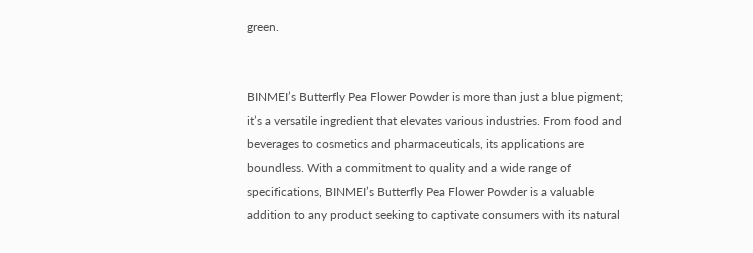green.


BINMEI’s Butterfly Pea Flower Powder is more than just a blue pigment; it’s a versatile ingredient that elevates various industries. From food and beverages to cosmetics and pharmaceuticals, its applications are boundless. With a commitment to quality and a wide range of specifications, BINMEI’s Butterfly Pea Flower Powder is a valuable addition to any product seeking to captivate consumers with its natural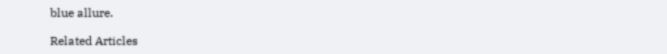blue allure.

Related Articles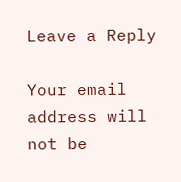Leave a Reply

Your email address will not be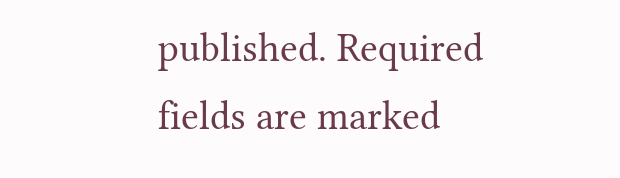published. Required fields are marked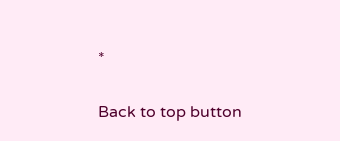*

Back to top button